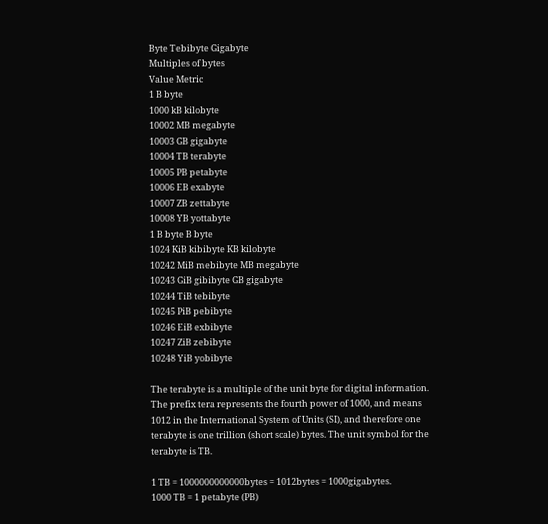Byte Tebibyte Gigabyte
Multiples of bytes
Value Metric
1 B byte
1000 kB kilobyte
10002 MB megabyte
10003 GB gigabyte
10004 TB terabyte
10005 PB petabyte
10006 EB exabyte
10007 ZB zettabyte
10008 YB yottabyte
1 B byte B byte
1024 KiB kibibyte KB kilobyte
10242 MiB mebibyte MB megabyte
10243 GiB gibibyte GB gigabyte
10244 TiB tebibyte
10245 PiB pebibyte
10246 EiB exbibyte
10247 ZiB zebibyte
10248 YiB yobibyte

The terabyte is a multiple of the unit byte for digital information. The prefix tera represents the fourth power of 1000, and means 1012 in the International System of Units (SI), and therefore one terabyte is one trillion (short scale) bytes. The unit symbol for the terabyte is TB.

1 TB = 1000000000000bytes = 1012bytes = 1000gigabytes.
1000 TB = 1 petabyte (PB)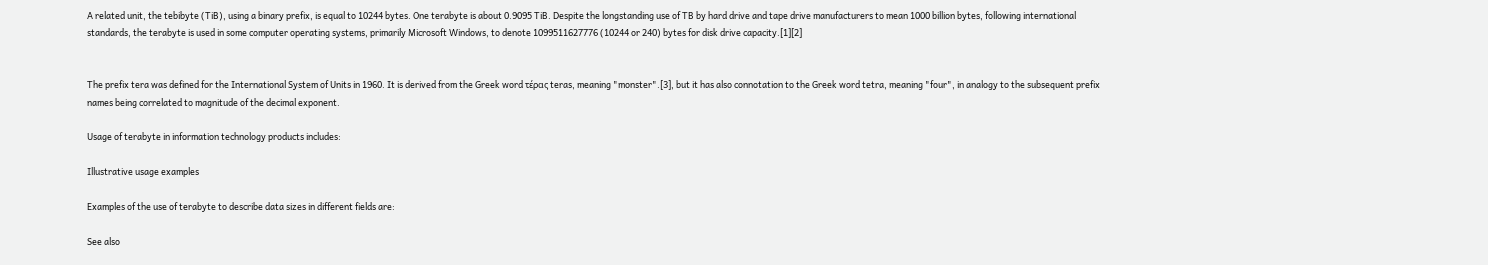A related unit, the tebibyte (TiB), using a binary prefix, is equal to 10244 bytes. One terabyte is about 0.9095 TiB. Despite the longstanding use of TB by hard drive and tape drive manufacturers to mean 1000 billion bytes, following international standards, the terabyte is used in some computer operating systems, primarily Microsoft Windows, to denote 1099511627776 (10244 or 240) bytes for disk drive capacity.[1][2]


The prefix tera was defined for the International System of Units in 1960. It is derived from the Greek word τέρας teras, meaning "monster".[3], but it has also connotation to the Greek word tetra, meaning "four", in analogy to the subsequent prefix names being correlated to magnitude of the decimal exponent.

Usage of terabyte in information technology products includes:

Illustrative usage examples

Examples of the use of terabyte to describe data sizes in different fields are:

See also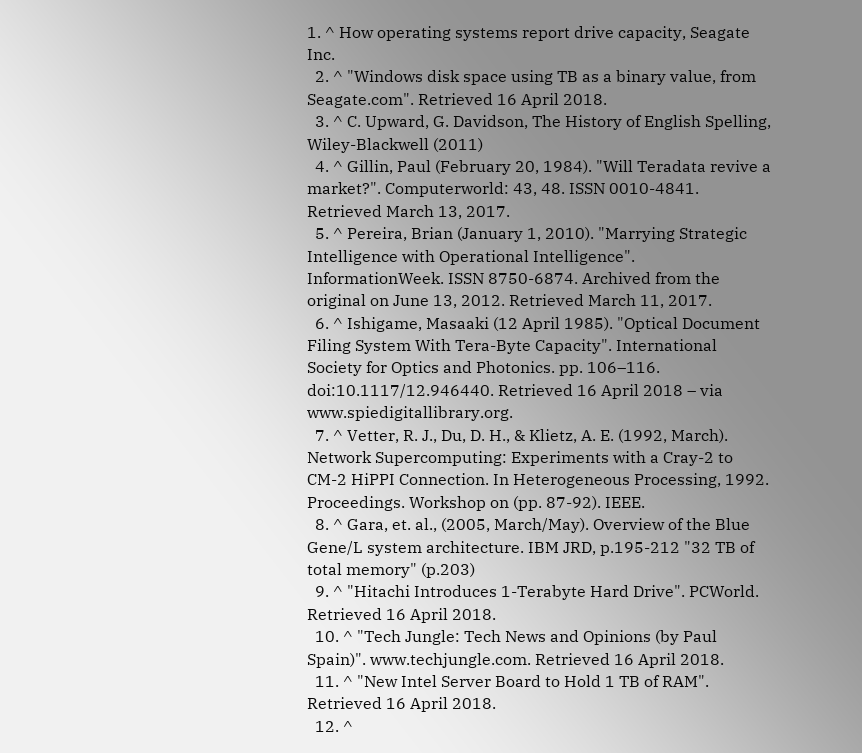1. ^ How operating systems report drive capacity, Seagate Inc.
  2. ^ "Windows disk space using TB as a binary value, from Seagate.com". Retrieved 16 April 2018.
  3. ^ C. Upward, G. Davidson, The History of English Spelling, Wiley-Blackwell (2011)
  4. ^ Gillin, Paul (February 20, 1984). "Will Teradata revive a market?". Computerworld: 43, 48. ISSN 0010-4841. Retrieved March 13, 2017.
  5. ^ Pereira, Brian (January 1, 2010). "Marrying Strategic Intelligence with Operational Intelligence". InformationWeek. ISSN 8750-6874. Archived from the original on June 13, 2012. Retrieved March 11, 2017.
  6. ^ Ishigame, Masaaki (12 April 1985). "Optical Document Filing System With Tera-Byte Capacity". International Society for Optics and Photonics. pp. 106–116. doi:10.1117/12.946440. Retrieved 16 April 2018 – via www.spiedigitallibrary.org.
  7. ^ Vetter, R. J., Du, D. H., & Klietz, A. E. (1992, March). Network Supercomputing: Experiments with a Cray-2 to CM-2 HiPPI Connection. In Heterogeneous Processing, 1992. Proceedings. Workshop on (pp. 87-92). IEEE.
  8. ^ Gara, et. al., (2005, March/May). Overview of the Blue Gene/L system architecture. IBM JRD, p.195-212 "32 TB of total memory" (p.203)
  9. ^ "Hitachi Introduces 1-Terabyte Hard Drive". PCWorld. Retrieved 16 April 2018.
  10. ^ "Tech Jungle: Tech News and Opinions (by Paul Spain)". www.techjungle.com. Retrieved 16 April 2018.
  11. ^ "New Intel Server Board to Hold 1 TB of RAM". Retrieved 16 April 2018.
  12. ^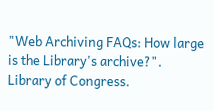"Web Archiving FAQs: How large is the Library's archive?". Library of Congress.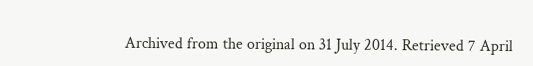Archived from the original on 31 July 2014. Retrieved 7 April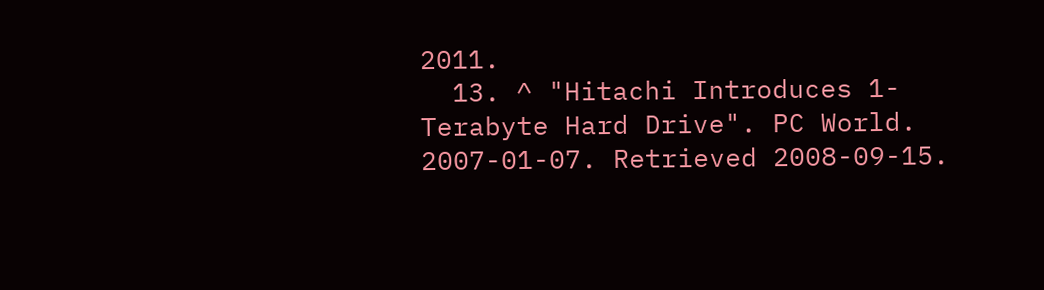2011.
  13. ^ "Hitachi Introduces 1-Terabyte Hard Drive". PC World. 2007-01-07. Retrieved 2008-09-15.